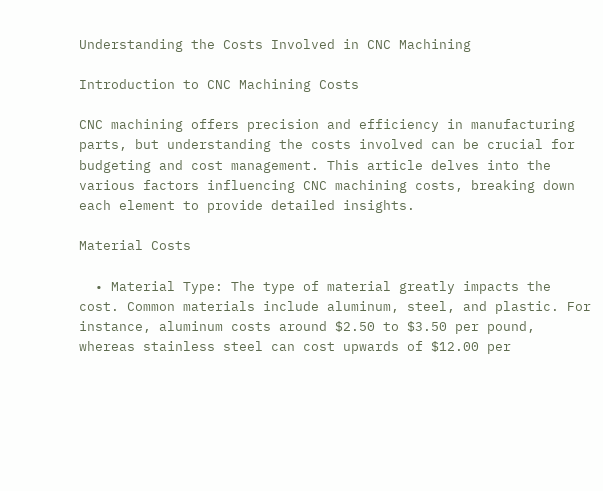Understanding the Costs Involved in CNC Machining

Introduction to CNC Machining Costs

CNC machining offers precision and efficiency in manufacturing parts, but understanding the costs involved can be crucial for budgeting and cost management. This article delves into the various factors influencing CNC machining costs, breaking down each element to provide detailed insights.

Material Costs

  • Material Type: The type of material greatly impacts the cost. Common materials include aluminum, steel, and plastic. For instance, aluminum costs around $2.50 to $3.50 per pound, whereas stainless steel can cost upwards of $12.00 per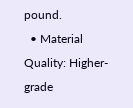pound.
  • Material Quality: Higher-grade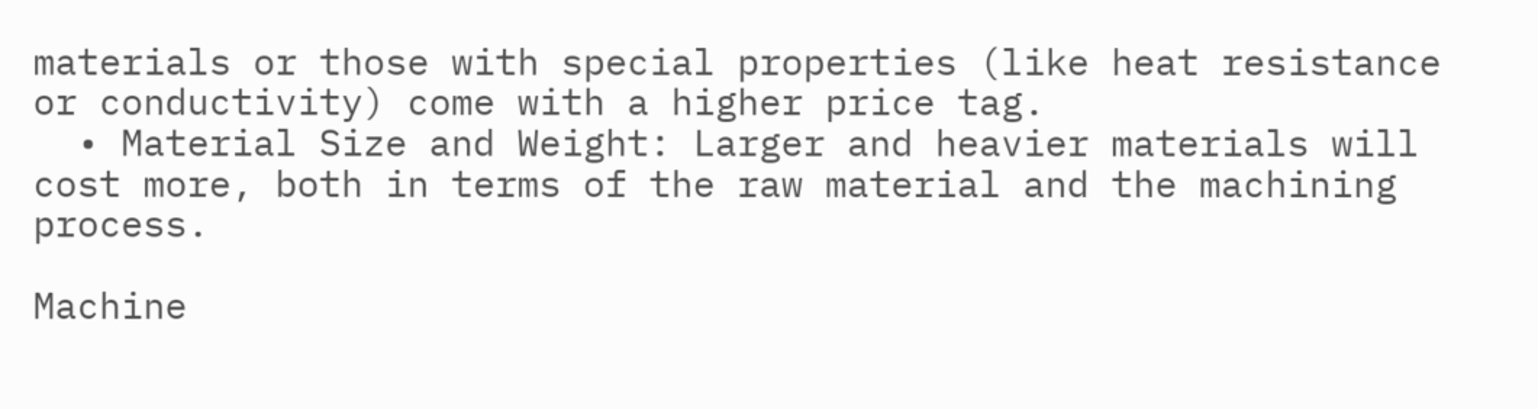materials or those with special properties (like heat resistance or conductivity) come with a higher price tag.
  • Material Size and Weight: Larger and heavier materials will cost more, both in terms of the raw material and the machining process.

Machine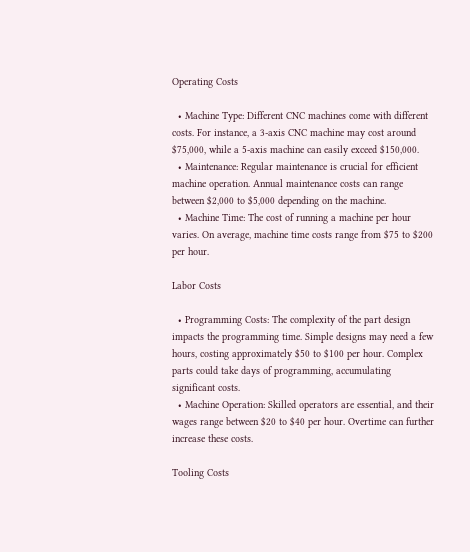Operating Costs

  • Machine Type: Different CNC machines come with different costs. For instance, a 3-axis CNC machine may cost around $75,000, while a 5-axis machine can easily exceed $150,000.
  • Maintenance: Regular maintenance is crucial for efficient machine operation. Annual maintenance costs can range between $2,000 to $5,000 depending on the machine.
  • Machine Time: The cost of running a machine per hour varies. On average, machine time costs range from $75 to $200 per hour.

Labor Costs

  • Programming Costs: The complexity of the part design impacts the programming time. Simple designs may need a few hours, costing approximately $50 to $100 per hour. Complex parts could take days of programming, accumulating significant costs.
  • Machine Operation: Skilled operators are essential, and their wages range between $20 to $40 per hour. Overtime can further increase these costs.

Tooling Costs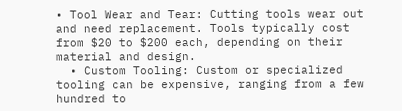• Tool Wear and Tear: Cutting tools wear out and need replacement. Tools typically cost from $20 to $200 each, depending on their material and design.
  • Custom Tooling: Custom or specialized tooling can be expensive, ranging from a few hundred to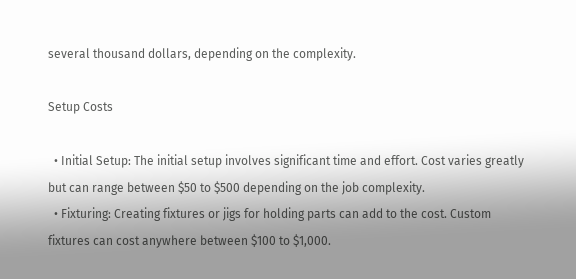several thousand dollars, depending on the complexity.

Setup Costs

  • Initial Setup: The initial setup involves significant time and effort. Cost varies greatly but can range between $50 to $500 depending on the job complexity.
  • Fixturing: Creating fixtures or jigs for holding parts can add to the cost. Custom fixtures can cost anywhere between $100 to $1,000.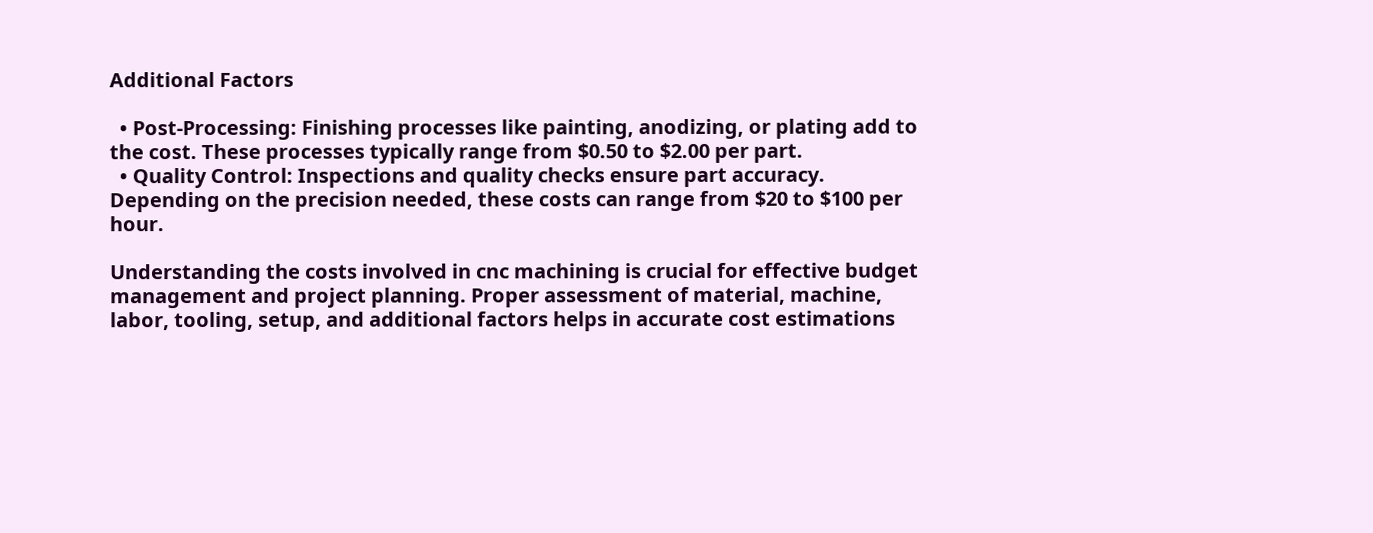Additional Factors

  • Post-Processing: Finishing processes like painting, anodizing, or plating add to the cost. These processes typically range from $0.50 to $2.00 per part.
  • Quality Control: Inspections and quality checks ensure part accuracy. Depending on the precision needed, these costs can range from $20 to $100 per hour.

Understanding the costs involved in cnc machining is crucial for effective budget management and project planning. Proper assessment of material, machine, labor, tooling, setup, and additional factors helps in accurate cost estimations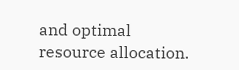and optimal resource allocation.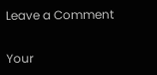Leave a Comment

Your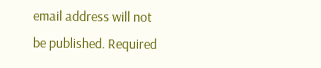email address will not be published. Required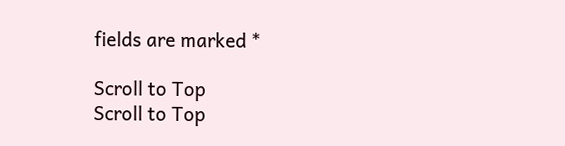fields are marked *

Scroll to Top
Scroll to Top